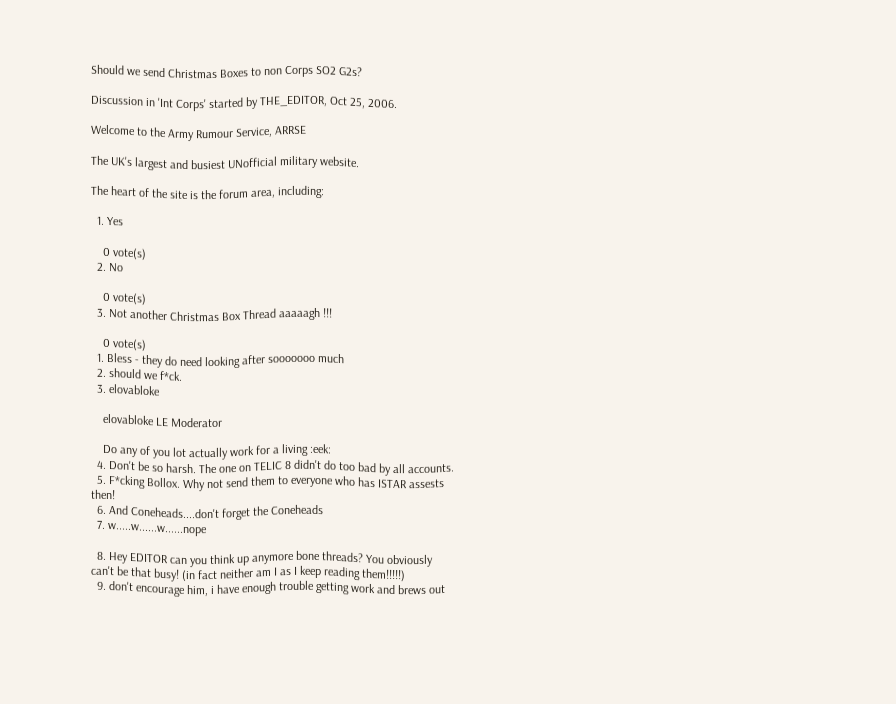Should we send Christmas Boxes to non Corps SO2 G2s?

Discussion in 'Int Corps' started by THE_EDITOR, Oct 25, 2006.

Welcome to the Army Rumour Service, ARRSE

The UK's largest and busiest UNofficial military website.

The heart of the site is the forum area, including:

  1. Yes

    0 vote(s)
  2. No

    0 vote(s)
  3. Not another Christmas Box Thread aaaaagh !!!

    0 vote(s)
  1. Bless - they do need looking after sooooooo much
  2. should we f*ck.
  3. elovabloke

    elovabloke LE Moderator

    Do any of you lot actually work for a living :eek:
  4. Don't be so harsh. The one on TELIC 8 didn't do too bad by all accounts.
  5. F*cking Bollox. Why not send them to everyone who has ISTAR assests then!
  6. And Coneheads....don't forget the Coneheads
  7. w.....w......w......nope

  8. Hey EDITOR can you think up anymore bone threads? You obviously can't be that busy! (in fact neither am I as I keep reading them!!!!!)
  9. don't encourage him, i have enough trouble getting work and brews out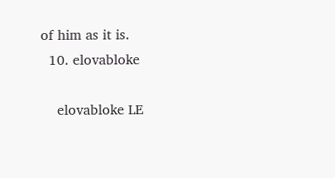of him as it is.
  10. elovabloke

    elovabloke LE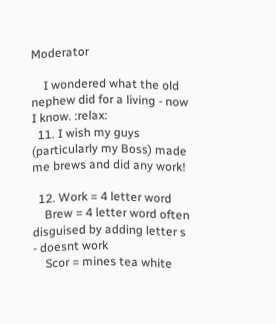Moderator

    I wondered what the old nephew did for a living - now I know. :relax:
  11. I wish my guys (particularly my Boss) made me brews and did any work!

  12. Work = 4 letter word
    Brew = 4 letter word often disguised by adding letter s - doesnt work
    Scor = mines tea white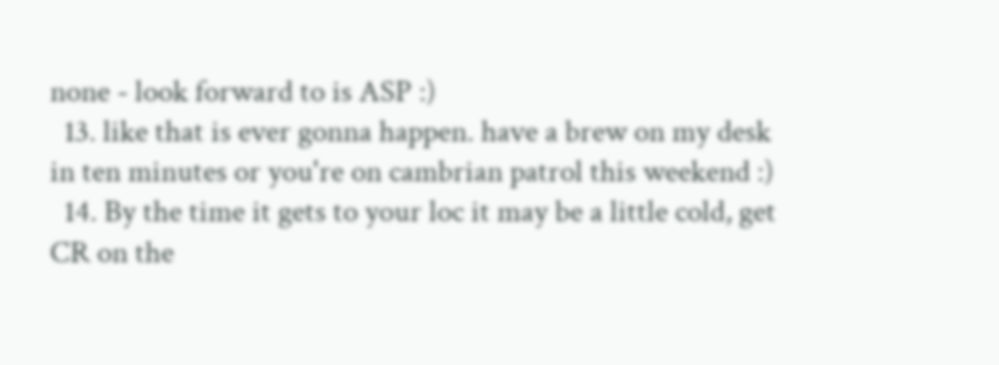none - look forward to is ASP :)
  13. like that is ever gonna happen. have a brew on my desk in ten minutes or you're on cambrian patrol this weekend :)
  14. By the time it gets to your loc it may be a little cold, get CR on the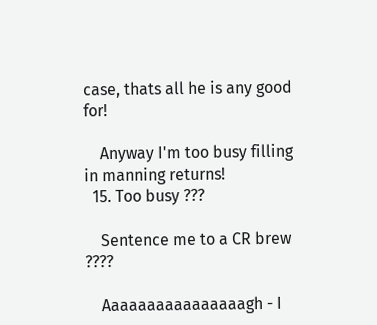case, thats all he is any good for!

    Anyway I'm too busy filling in manning returns!
  15. Too busy ???

    Sentence me to a CR brew ????

    Aaaaaaaaaaaaaaaagh - I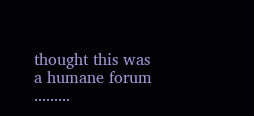thought this was a humane forum .........